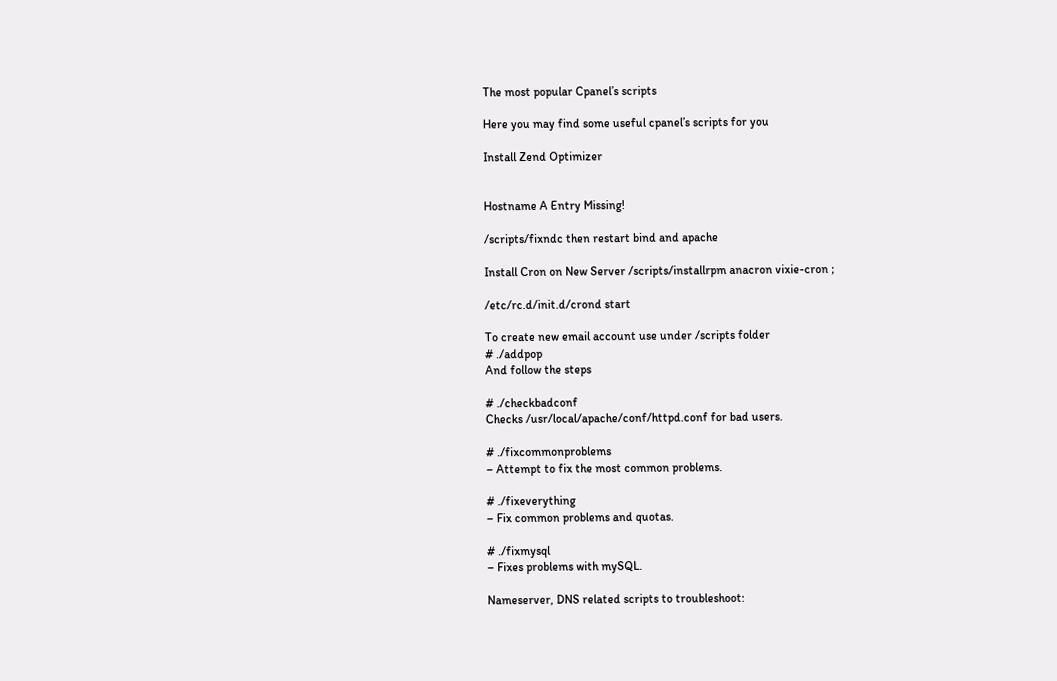The most popular Cpanel’s scripts

Here you may find some useful cpanel’s scripts for you

Install Zend Optimizer


Hostname A Entry Missing!

/scripts/fixndc then restart bind and apache

Install Cron on New Server /scripts/installrpm anacron vixie-cron ;

/etc/rc.d/init.d/crond start

To create new email account use under /scripts folder
# ./addpop
And follow the steps

# ./checkbadconf
Checks /usr/local/apache/conf/httpd.conf for bad users.

# ./fixcommonproblems
– Attempt to fix the most common problems.

# ./fixeverything
– Fix common problems and quotas.

# ./fixmysql
– Fixes problems with mySQL.

Nameserver, DNS related scripts to troubleshoot: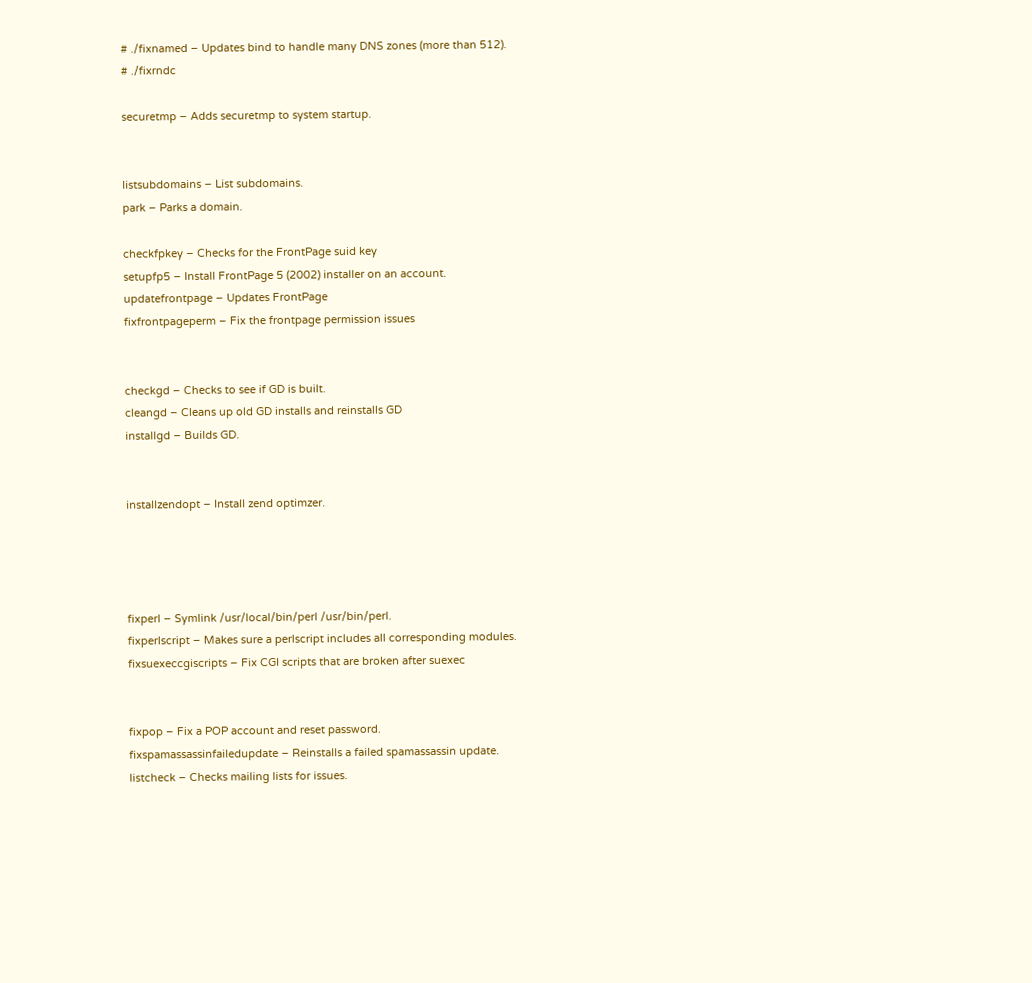# ./fixnamed – Updates bind to handle many DNS zones (more than 512).
# ./fixrndc

securetmp – Adds securetmp to system startup.


listsubdomains – List subdomains.
park – Parks a domain.

checkfpkey – Checks for the FrontPage suid key
setupfp5 – Install FrontPage 5 (2002) installer on an account.
updatefrontpage – Updates FrontPage
fixfrontpageperm – Fix the frontpage permission issues


checkgd – Checks to see if GD is built.
cleangd – Cleans up old GD installs and reinstalls GD
installgd – Builds GD.


installzendopt – Install zend optimzer.




fixperl – Symlink /usr/local/bin/perl /usr/bin/perl.
fixperlscript – Makes sure a perlscript includes all corresponding modules.
fixsuexeccgiscripts – Fix CGI scripts that are broken after suexec


fixpop – Fix a POP account and reset password.
fixspamassassinfailedupdate – Reinstalls a failed spamassassin update.
listcheck – Checks mailing lists for issues.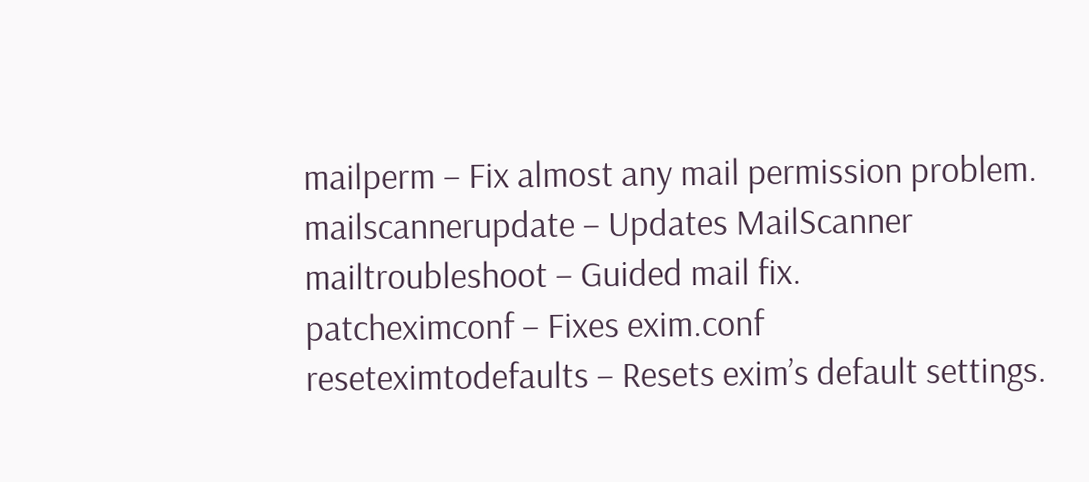mailperm – Fix almost any mail permission problem.
mailscannerupdate – Updates MailScanner
mailtroubleshoot – Guided mail fix.
patcheximconf – Fixes exim.conf
reseteximtodefaults – Resets exim’s default settings.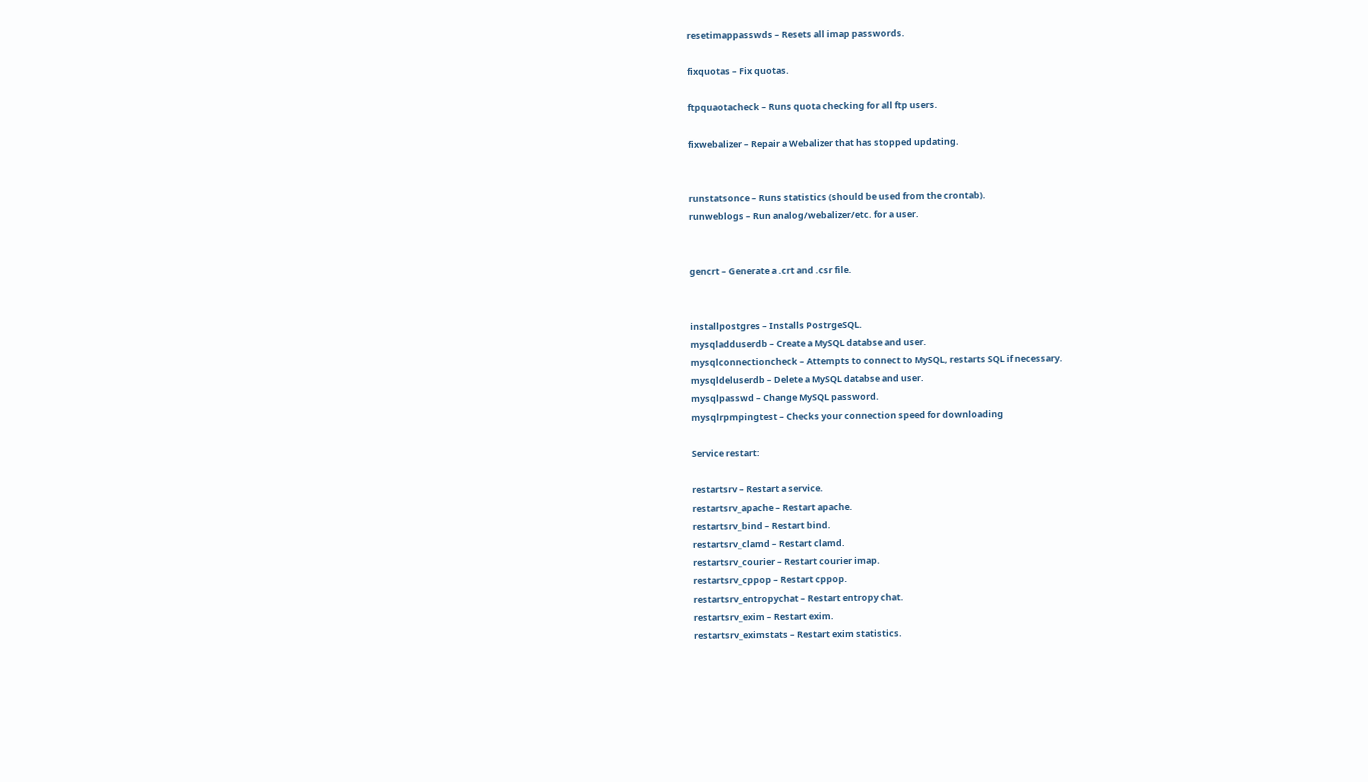resetimappasswds – Resets all imap passwords.

fixquotas – Fix quotas.

ftpquaotacheck – Runs quota checking for all ftp users.

fixwebalizer – Repair a Webalizer that has stopped updating.


runstatsonce – Runs statistics (should be used from the crontab).
runweblogs – Run analog/webalizer/etc. for a user.


gencrt – Generate a .crt and .csr file.


installpostgres – Installs PostrgeSQL.
mysqladduserdb – Create a MySQL databse and user.
mysqlconnectioncheck – Attempts to connect to MySQL, restarts SQL if necessary.
mysqldeluserdb – Delete a MySQL databse and user.
mysqlpasswd – Change MySQL password.
mysqlrpmpingtest – Checks your connection speed for downloading

Service restart:

restartsrv – Restart a service.
restartsrv_apache – Restart apache.
restartsrv_bind – Restart bind.
restartsrv_clamd – Restart clamd.
restartsrv_courier – Restart courier imap.
restartsrv_cppop – Restart cppop.
restartsrv_entropychat – Restart entropy chat.
restartsrv_exim – Restart exim.
restartsrv_eximstats – Restart exim statistics.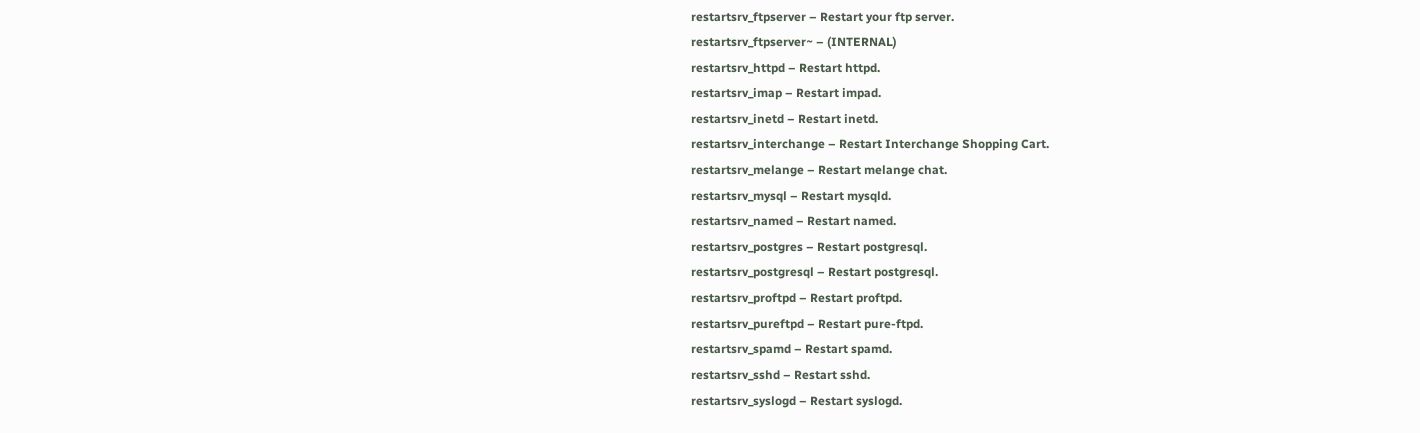restartsrv_ftpserver – Restart your ftp server.
restartsrv_ftpserver~ – (INTERNAL)
restartsrv_httpd – Restart httpd.
restartsrv_imap – Restart impad.
restartsrv_inetd – Restart inetd.
restartsrv_interchange – Restart Interchange Shopping Cart.
restartsrv_melange – Restart melange chat.
restartsrv_mysql – Restart mysqld.
restartsrv_named – Restart named.
restartsrv_postgres – Restart postgresql.
restartsrv_postgresql – Restart postgresql.
restartsrv_proftpd – Restart proftpd.
restartsrv_pureftpd – Restart pure-ftpd.
restartsrv_spamd – Restart spamd.
restartsrv_sshd – Restart sshd.
restartsrv_syslogd – Restart syslogd.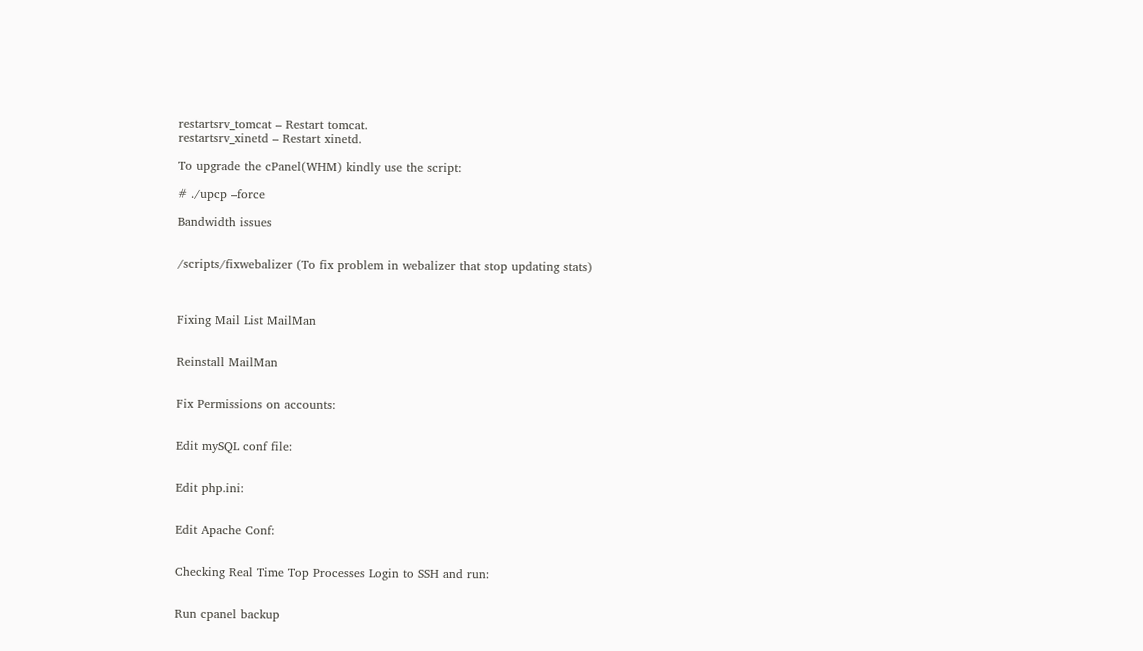restartsrv_tomcat – Restart tomcat.
restartsrv_xinetd – Restart xinetd.

To upgrade the cPanel(WHM) kindly use the script:

# ./upcp –force

Bandwidth issues


/scripts/fixwebalizer (To fix problem in webalizer that stop updating stats)



Fixing Mail List MailMan


Reinstall MailMan


Fix Permissions on accounts:


Edit mySQL conf file:


Edit php.ini:


Edit Apache Conf:


Checking Real Time Top Processes Login to SSH and run:


Run cpanel backup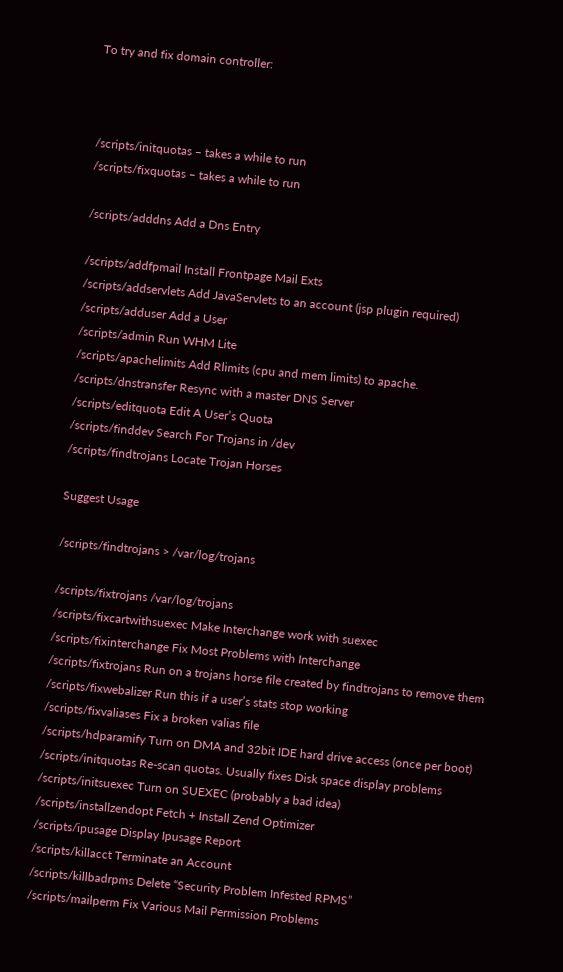To try and fix domain controller:



/scripts/initquotas – takes a while to run
/scripts/fixquotas – takes a while to run

/scripts/adddns Add a Dns Entry

/scripts/addfpmail Install Frontpage Mail Exts
/scripts/addservlets Add JavaServlets to an account (jsp plugin required)
/scripts/adduser Add a User
/scripts/admin Run WHM Lite
/scripts/apachelimits Add Rlimits (cpu and mem limits) to apache.
/scripts/dnstransfer Resync with a master DNS Server
/scripts/editquota Edit A User’s Quota
/scripts/finddev Search For Trojans in /dev
/scripts/findtrojans Locate Trojan Horses

Suggest Usage

/scripts/findtrojans > /var/log/trojans

/scripts/fixtrojans /var/log/trojans
/scripts/fixcartwithsuexec Make Interchange work with suexec
/scripts/fixinterchange Fix Most Problems with Interchange
/scripts/fixtrojans Run on a trojans horse file created by findtrojans to remove them
/scripts/fixwebalizer Run this if a user’s stats stop working
/scripts/fixvaliases Fix a broken valias file
/scripts/hdparamify Turn on DMA and 32bit IDE hard drive access (once per boot)
/scripts/initquotas Re-scan quotas. Usually fixes Disk space display problems
/scripts/initsuexec Turn on SUEXEC (probably a bad idea)
/scripts/installzendopt Fetch + Install Zend Optimizer
/scripts/ipusage Display Ipusage Report
/scripts/killacct Terminate an Account
/scripts/killbadrpms Delete “Security Problem Infested RPMS”
/scripts/mailperm Fix Various Mail Permission Problems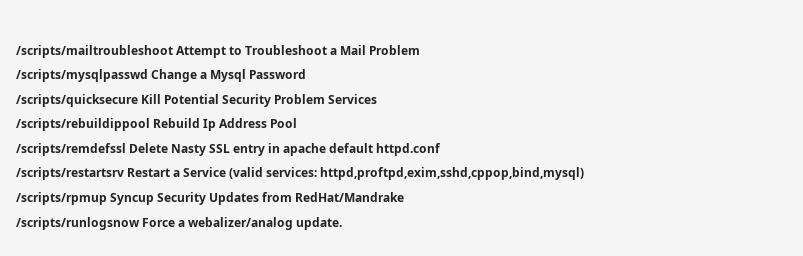/scripts/mailtroubleshoot Attempt to Troubleshoot a Mail Problem
/scripts/mysqlpasswd Change a Mysql Password
/scripts/quicksecure Kill Potential Security Problem Services
/scripts/rebuildippool Rebuild Ip Address Pool
/scripts/remdefssl Delete Nasty SSL entry in apache default httpd.conf
/scripts/restartsrv Restart a Service (valid services: httpd,proftpd,exim,sshd,cppop,bind,mysql)
/scripts/rpmup Syncup Security Updates from RedHat/Mandrake
/scripts/runlogsnow Force a webalizer/analog update.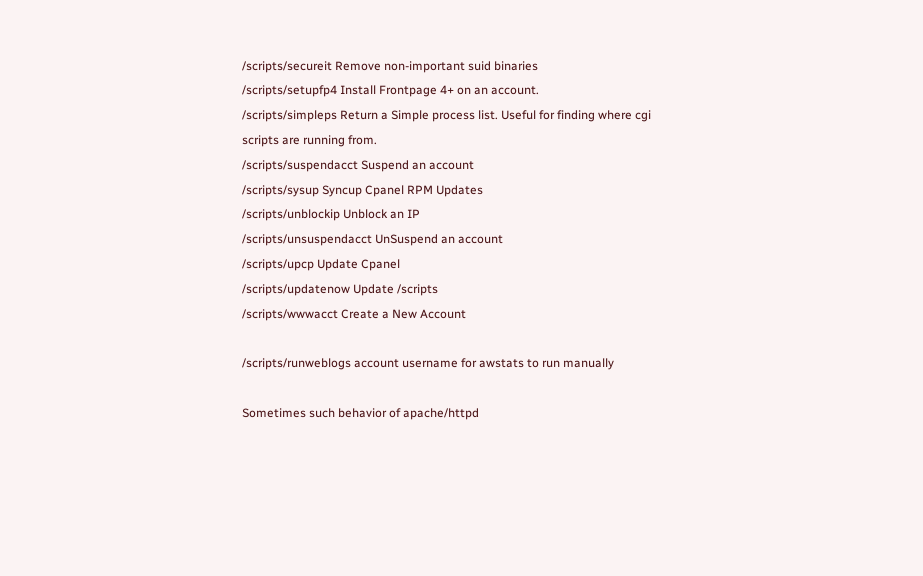/scripts/secureit Remove non-important suid binaries
/scripts/setupfp4 Install Frontpage 4+ on an account.
/scripts/simpleps Return a Simple process list. Useful for finding where cgi scripts are running from.
/scripts/suspendacct Suspend an account
/scripts/sysup Syncup Cpanel RPM Updates
/scripts/unblockip Unblock an IP
/scripts/unsuspendacct UnSuspend an account
/scripts/upcp Update Cpanel
/scripts/updatenow Update /scripts
/scripts/wwwacct Create a New Account

/scripts/runweblogs account username for awstats to run manually

Sometimes such behavior of apache/httpd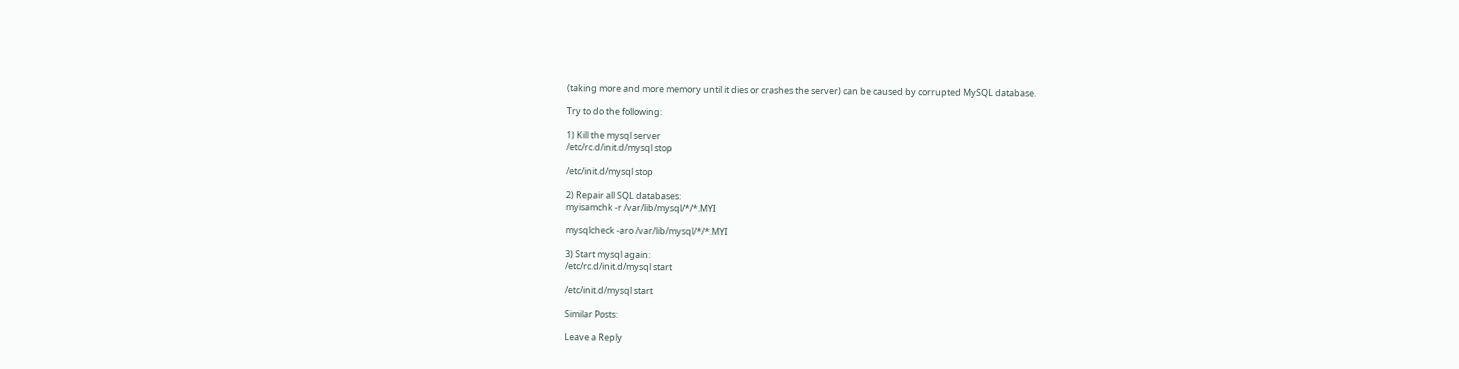(taking more and more memory until it dies or crashes the server) can be caused by corrupted MySQL database.

Try to do the following:

1) Kill the mysql server
/etc/rc.d/init.d/mysql stop

/etc/init.d/mysql stop

2) Repair all SQL databases:
myisamchk -r /var/lib/mysql/*/*.MYI

mysqlcheck -aro /var/lib/mysql/*/*.MYI

3) Start mysql again:
/etc/rc.d/init.d/mysql start

/etc/init.d/mysql start

Similar Posts:

Leave a Reply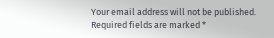Your email address will not be published. Required fields are marked *